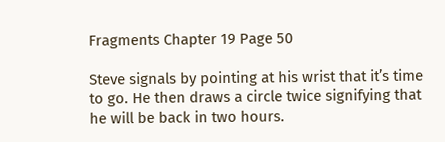Fragments Chapter 19 Page 50

Steve signals by pointing at his wrist that it’s time to go. He then draws a circle twice signifying that he will be back in two hours.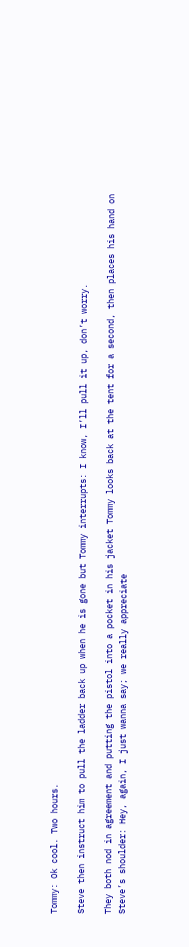Tommy: Ok cool. Two hours.

Steve then instruct him to pull the ladder back up when he is gone but Tommy interrupts: I know, I’ll pull it up, don’t worry.

They both nod in agreement and putting the pistol into a pocket in his jacket Tommy looks back at the tent for a second, then places his hand on Steve’s shoulder: Hey, again, I just wanna say; we really appreciate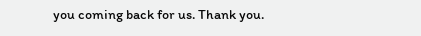you coming back for us. Thank you.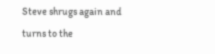Steve shrugs again and turns to the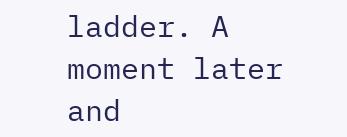ladder. A moment later and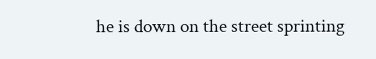he is down on the street sprinting